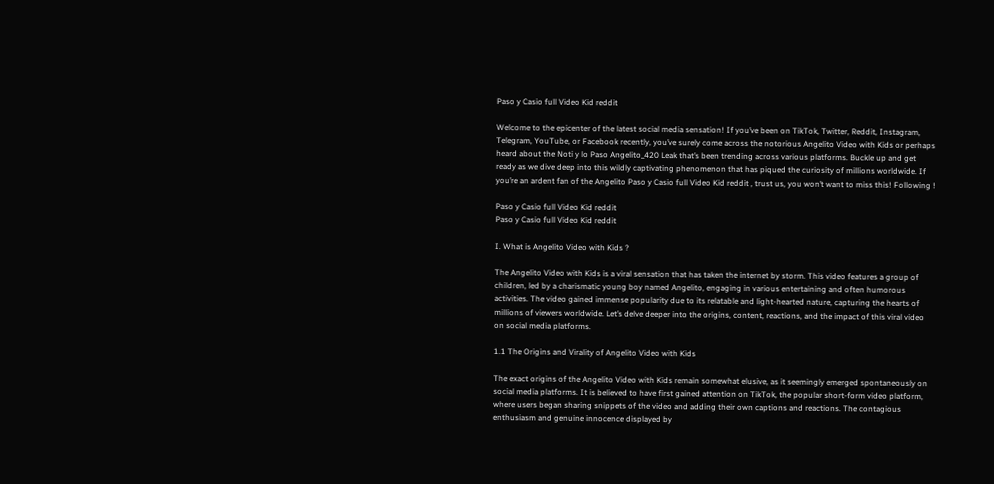Paso y Casio full Video Kid reddit

Welcome to the epicenter of the latest social media sensation! If you’ve been on TikTok, Twitter, Reddit, Instagram, Telegram, YouTube, or Facebook recently, you’ve surely come across the notorious Angelito Video with Kids or perhaps heard about the Noti y lo Paso Angelito_420 Leak that’s been trending across various platforms. Buckle up and get ready as we dive deep into this wildly captivating phenomenon that has piqued the curiosity of millions worldwide. If you’re an ardent fan of the Angelito Paso y Casio full Video Kid reddit , trust us, you won’t want to miss this! Following !

Paso y Casio full Video Kid reddit
Paso y Casio full Video Kid reddit

I. What is Angelito Video with Kids ?

The Angelito Video with Kids is a viral sensation that has taken the internet by storm. This video features a group of children, led by a charismatic young boy named Angelito, engaging in various entertaining and often humorous activities. The video gained immense popularity due to its relatable and light-hearted nature, capturing the hearts of millions of viewers worldwide. Let’s delve deeper into the origins, content, reactions, and the impact of this viral video on social media platforms.

1.1 The Origins and Virality of Angelito Video with Kids

The exact origins of the Angelito Video with Kids remain somewhat elusive, as it seemingly emerged spontaneously on social media platforms. It is believed to have first gained attention on TikTok, the popular short-form video platform, where users began sharing snippets of the video and adding their own captions and reactions. The contagious enthusiasm and genuine innocence displayed by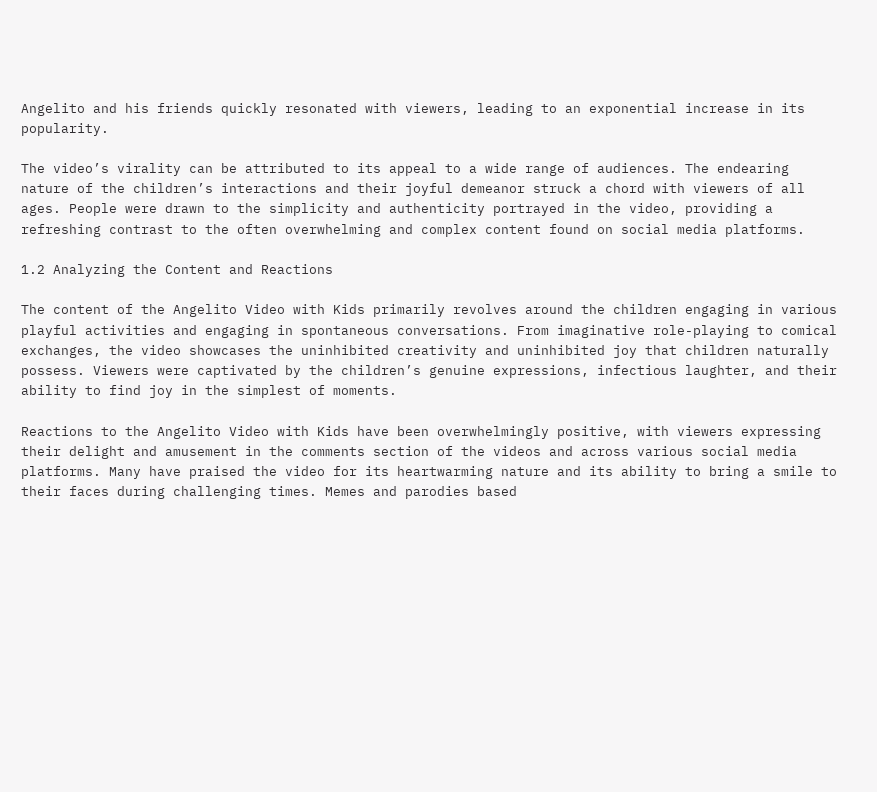Angelito and his friends quickly resonated with viewers, leading to an exponential increase in its popularity.

The video’s virality can be attributed to its appeal to a wide range of audiences. The endearing nature of the children’s interactions and their joyful demeanor struck a chord with viewers of all ages. People were drawn to the simplicity and authenticity portrayed in the video, providing a refreshing contrast to the often overwhelming and complex content found on social media platforms.

1.2 Analyzing the Content and Reactions

The content of the Angelito Video with Kids primarily revolves around the children engaging in various playful activities and engaging in spontaneous conversations. From imaginative role-playing to comical exchanges, the video showcases the uninhibited creativity and uninhibited joy that children naturally possess. Viewers were captivated by the children’s genuine expressions, infectious laughter, and their ability to find joy in the simplest of moments.

Reactions to the Angelito Video with Kids have been overwhelmingly positive, with viewers expressing their delight and amusement in the comments section of the videos and across various social media platforms. Many have praised the video for its heartwarming nature and its ability to bring a smile to their faces during challenging times. Memes and parodies based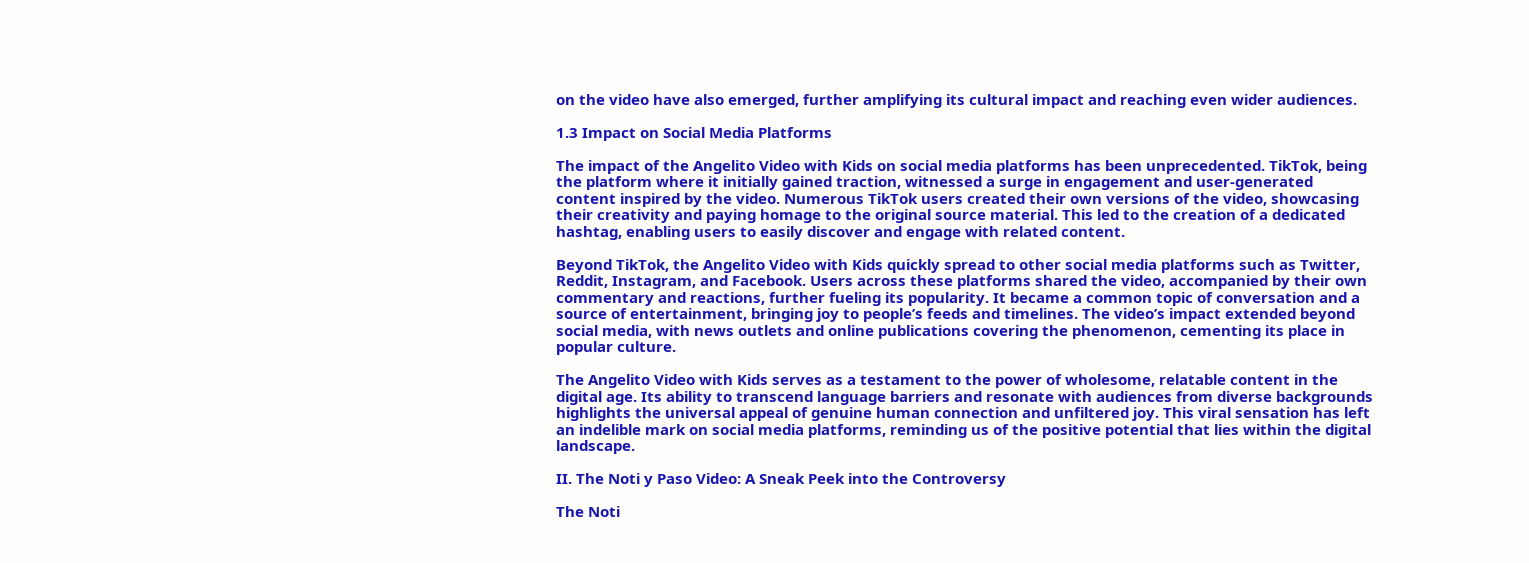on the video have also emerged, further amplifying its cultural impact and reaching even wider audiences.

1.3 Impact on Social Media Platforms

The impact of the Angelito Video with Kids on social media platforms has been unprecedented. TikTok, being the platform where it initially gained traction, witnessed a surge in engagement and user-generated content inspired by the video. Numerous TikTok users created their own versions of the video, showcasing their creativity and paying homage to the original source material. This led to the creation of a dedicated hashtag, enabling users to easily discover and engage with related content.

Beyond TikTok, the Angelito Video with Kids quickly spread to other social media platforms such as Twitter, Reddit, Instagram, and Facebook. Users across these platforms shared the video, accompanied by their own commentary and reactions, further fueling its popularity. It became a common topic of conversation and a source of entertainment, bringing joy to people’s feeds and timelines. The video’s impact extended beyond social media, with news outlets and online publications covering the phenomenon, cementing its place in popular culture.

The Angelito Video with Kids serves as a testament to the power of wholesome, relatable content in the digital age. Its ability to transcend language barriers and resonate with audiences from diverse backgrounds highlights the universal appeal of genuine human connection and unfiltered joy. This viral sensation has left an indelible mark on social media platforms, reminding us of the positive potential that lies within the digital landscape.

II. The Noti y Paso Video: A Sneak Peek into the Controversy

The Noti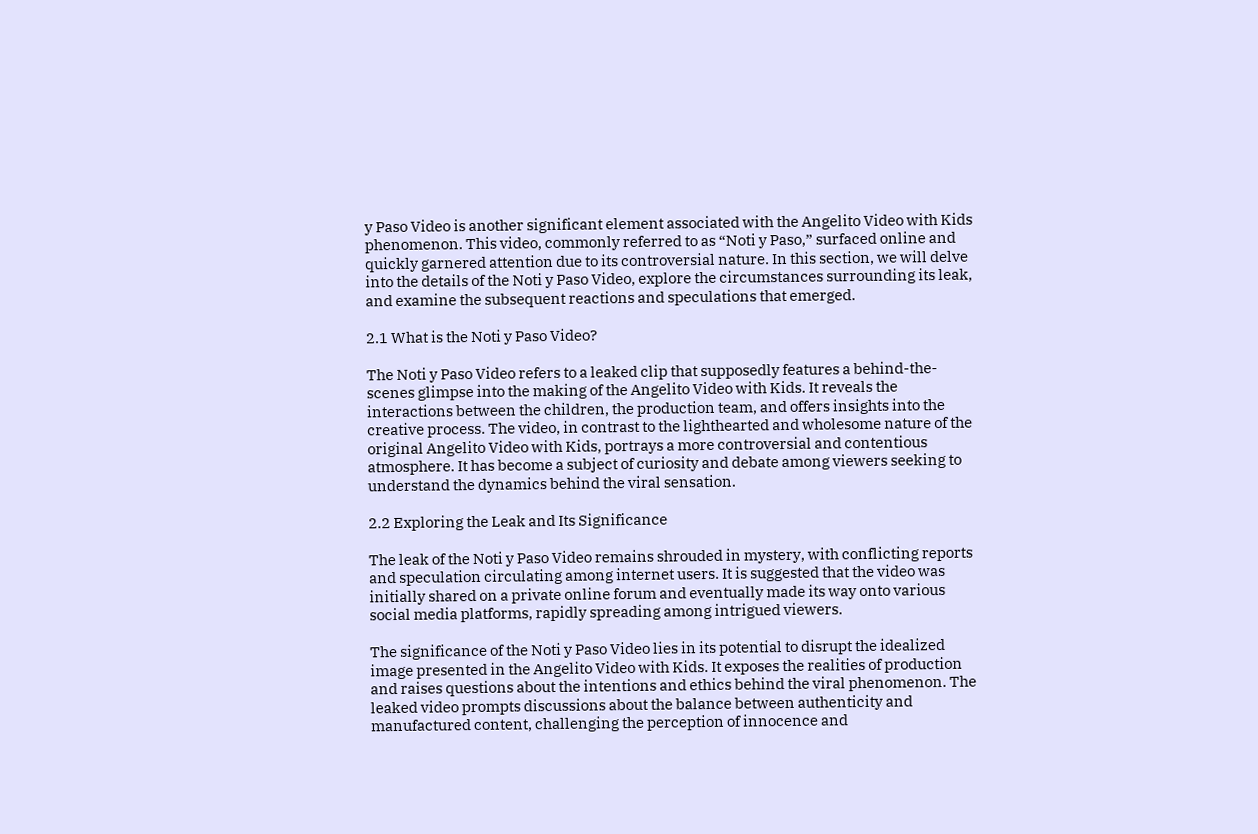y Paso Video is another significant element associated with the Angelito Video with Kids phenomenon. This video, commonly referred to as “Noti y Paso,” surfaced online and quickly garnered attention due to its controversial nature. In this section, we will delve into the details of the Noti y Paso Video, explore the circumstances surrounding its leak, and examine the subsequent reactions and speculations that emerged.

2.1 What is the Noti y Paso Video?

The Noti y Paso Video refers to a leaked clip that supposedly features a behind-the-scenes glimpse into the making of the Angelito Video with Kids. It reveals the interactions between the children, the production team, and offers insights into the creative process. The video, in contrast to the lighthearted and wholesome nature of the original Angelito Video with Kids, portrays a more controversial and contentious atmosphere. It has become a subject of curiosity and debate among viewers seeking to understand the dynamics behind the viral sensation.

2.2 Exploring the Leak and Its Significance

The leak of the Noti y Paso Video remains shrouded in mystery, with conflicting reports and speculation circulating among internet users. It is suggested that the video was initially shared on a private online forum and eventually made its way onto various social media platforms, rapidly spreading among intrigued viewers.

The significance of the Noti y Paso Video lies in its potential to disrupt the idealized image presented in the Angelito Video with Kids. It exposes the realities of production and raises questions about the intentions and ethics behind the viral phenomenon. The leaked video prompts discussions about the balance between authenticity and manufactured content, challenging the perception of innocence and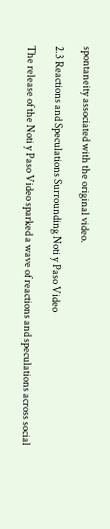spontaneity associated with the original video.

2.3 Reactions and Speculations Surrounding Noti y Paso Video

The release of the Noti y Paso Video sparked a wave of reactions and speculations across social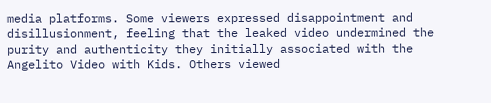media platforms. Some viewers expressed disappointment and disillusionment, feeling that the leaked video undermined the purity and authenticity they initially associated with the Angelito Video with Kids. Others viewed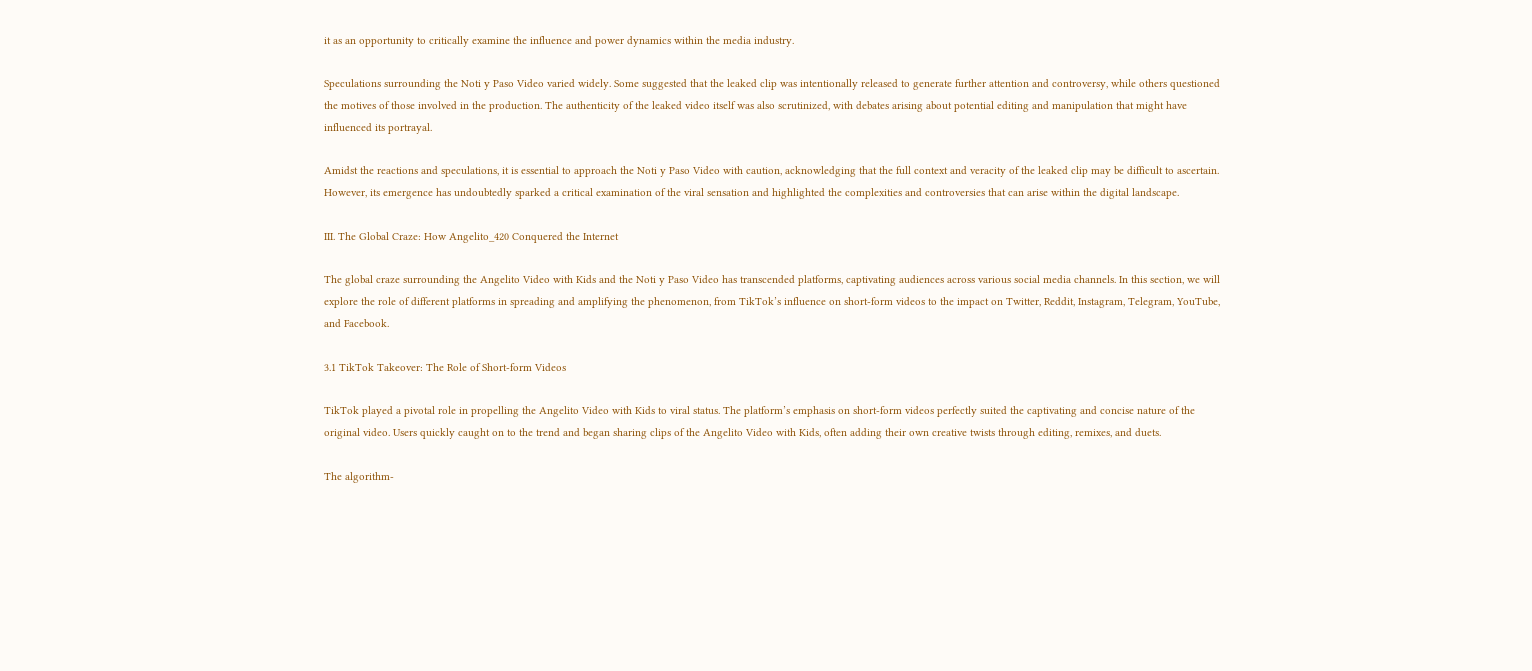it as an opportunity to critically examine the influence and power dynamics within the media industry.

Speculations surrounding the Noti y Paso Video varied widely. Some suggested that the leaked clip was intentionally released to generate further attention and controversy, while others questioned the motives of those involved in the production. The authenticity of the leaked video itself was also scrutinized, with debates arising about potential editing and manipulation that might have influenced its portrayal.

Amidst the reactions and speculations, it is essential to approach the Noti y Paso Video with caution, acknowledging that the full context and veracity of the leaked clip may be difficult to ascertain. However, its emergence has undoubtedly sparked a critical examination of the viral sensation and highlighted the complexities and controversies that can arise within the digital landscape.

III. The Global Craze: How Angelito_420 Conquered the Internet

The global craze surrounding the Angelito Video with Kids and the Noti y Paso Video has transcended platforms, captivating audiences across various social media channels. In this section, we will explore the role of different platforms in spreading and amplifying the phenomenon, from TikTok’s influence on short-form videos to the impact on Twitter, Reddit, Instagram, Telegram, YouTube, and Facebook.

3.1 TikTok Takeover: The Role of Short-form Videos

TikTok played a pivotal role in propelling the Angelito Video with Kids to viral status. The platform’s emphasis on short-form videos perfectly suited the captivating and concise nature of the original video. Users quickly caught on to the trend and began sharing clips of the Angelito Video with Kids, often adding their own creative twists through editing, remixes, and duets.

The algorithm-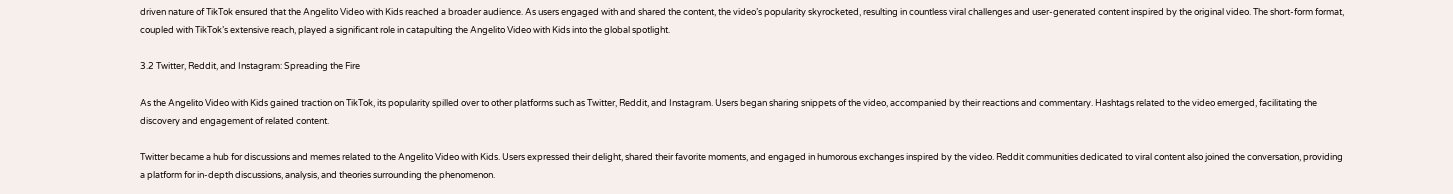driven nature of TikTok ensured that the Angelito Video with Kids reached a broader audience. As users engaged with and shared the content, the video’s popularity skyrocketed, resulting in countless viral challenges and user-generated content inspired by the original video. The short-form format, coupled with TikTok’s extensive reach, played a significant role in catapulting the Angelito Video with Kids into the global spotlight.

3.2 Twitter, Reddit, and Instagram: Spreading the Fire

As the Angelito Video with Kids gained traction on TikTok, its popularity spilled over to other platforms such as Twitter, Reddit, and Instagram. Users began sharing snippets of the video, accompanied by their reactions and commentary. Hashtags related to the video emerged, facilitating the discovery and engagement of related content.

Twitter became a hub for discussions and memes related to the Angelito Video with Kids. Users expressed their delight, shared their favorite moments, and engaged in humorous exchanges inspired by the video. Reddit communities dedicated to viral content also joined the conversation, providing a platform for in-depth discussions, analysis, and theories surrounding the phenomenon.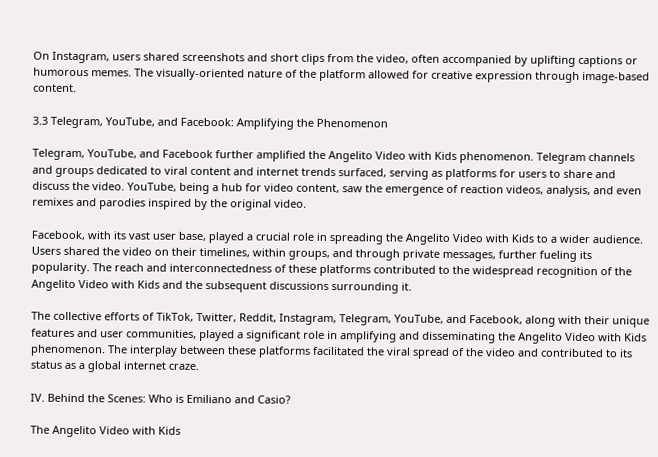On Instagram, users shared screenshots and short clips from the video, often accompanied by uplifting captions or humorous memes. The visually-oriented nature of the platform allowed for creative expression through image-based content.

3.3 Telegram, YouTube, and Facebook: Amplifying the Phenomenon

Telegram, YouTube, and Facebook further amplified the Angelito Video with Kids phenomenon. Telegram channels and groups dedicated to viral content and internet trends surfaced, serving as platforms for users to share and discuss the video. YouTube, being a hub for video content, saw the emergence of reaction videos, analysis, and even remixes and parodies inspired by the original video.

Facebook, with its vast user base, played a crucial role in spreading the Angelito Video with Kids to a wider audience. Users shared the video on their timelines, within groups, and through private messages, further fueling its popularity. The reach and interconnectedness of these platforms contributed to the widespread recognition of the Angelito Video with Kids and the subsequent discussions surrounding it.

The collective efforts of TikTok, Twitter, Reddit, Instagram, Telegram, YouTube, and Facebook, along with their unique features and user communities, played a significant role in amplifying and disseminating the Angelito Video with Kids phenomenon. The interplay between these platforms facilitated the viral spread of the video and contributed to its status as a global internet craze.

IV. Behind the Scenes: Who is Emiliano and Casio?

The Angelito Video with Kids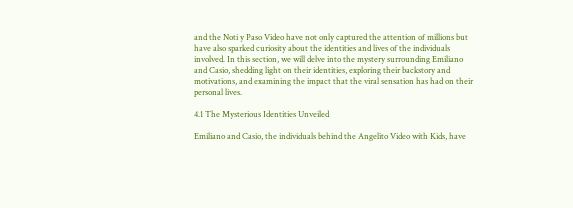and the Noti y Paso Video have not only captured the attention of millions but have also sparked curiosity about the identities and lives of the individuals involved. In this section, we will delve into the mystery surrounding Emiliano and Casio, shedding light on their identities, exploring their backstory and motivations, and examining the impact that the viral sensation has had on their personal lives.

4.1 The Mysterious Identities Unveiled

Emiliano and Casio, the individuals behind the Angelito Video with Kids, have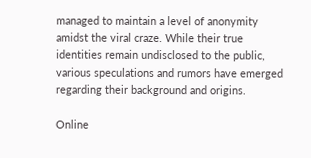managed to maintain a level of anonymity amidst the viral craze. While their true identities remain undisclosed to the public, various speculations and rumors have emerged regarding their background and origins.

Online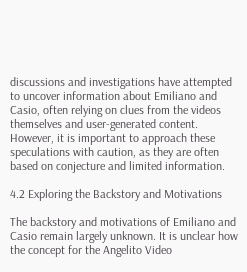discussions and investigations have attempted to uncover information about Emiliano and Casio, often relying on clues from the videos themselves and user-generated content. However, it is important to approach these speculations with caution, as they are often based on conjecture and limited information.

4.2 Exploring the Backstory and Motivations

The backstory and motivations of Emiliano and Casio remain largely unknown. It is unclear how the concept for the Angelito Video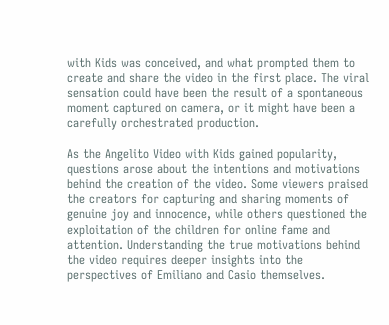with Kids was conceived, and what prompted them to create and share the video in the first place. The viral sensation could have been the result of a spontaneous moment captured on camera, or it might have been a carefully orchestrated production.

As the Angelito Video with Kids gained popularity, questions arose about the intentions and motivations behind the creation of the video. Some viewers praised the creators for capturing and sharing moments of genuine joy and innocence, while others questioned the exploitation of the children for online fame and attention. Understanding the true motivations behind the video requires deeper insights into the perspectives of Emiliano and Casio themselves.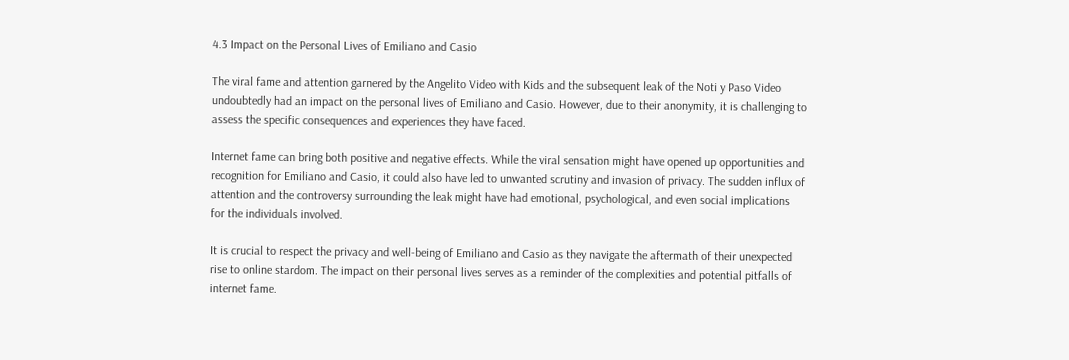4.3 Impact on the Personal Lives of Emiliano and Casio

The viral fame and attention garnered by the Angelito Video with Kids and the subsequent leak of the Noti y Paso Video undoubtedly had an impact on the personal lives of Emiliano and Casio. However, due to their anonymity, it is challenging to assess the specific consequences and experiences they have faced.

Internet fame can bring both positive and negative effects. While the viral sensation might have opened up opportunities and recognition for Emiliano and Casio, it could also have led to unwanted scrutiny and invasion of privacy. The sudden influx of attention and the controversy surrounding the leak might have had emotional, psychological, and even social implications for the individuals involved.

It is crucial to respect the privacy and well-being of Emiliano and Casio as they navigate the aftermath of their unexpected rise to online stardom. The impact on their personal lives serves as a reminder of the complexities and potential pitfalls of internet fame.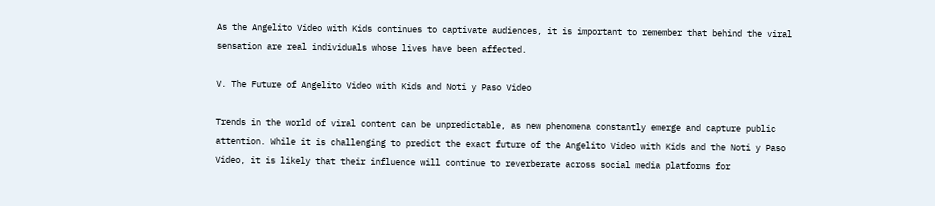As the Angelito Video with Kids continues to captivate audiences, it is important to remember that behind the viral sensation are real individuals whose lives have been affected.

V. The Future of Angelito Video with Kids and Noti y Paso Video

Trends in the world of viral content can be unpredictable, as new phenomena constantly emerge and capture public attention. While it is challenging to predict the exact future of the Angelito Video with Kids and the Noti y Paso Video, it is likely that their influence will continue to reverberate across social media platforms for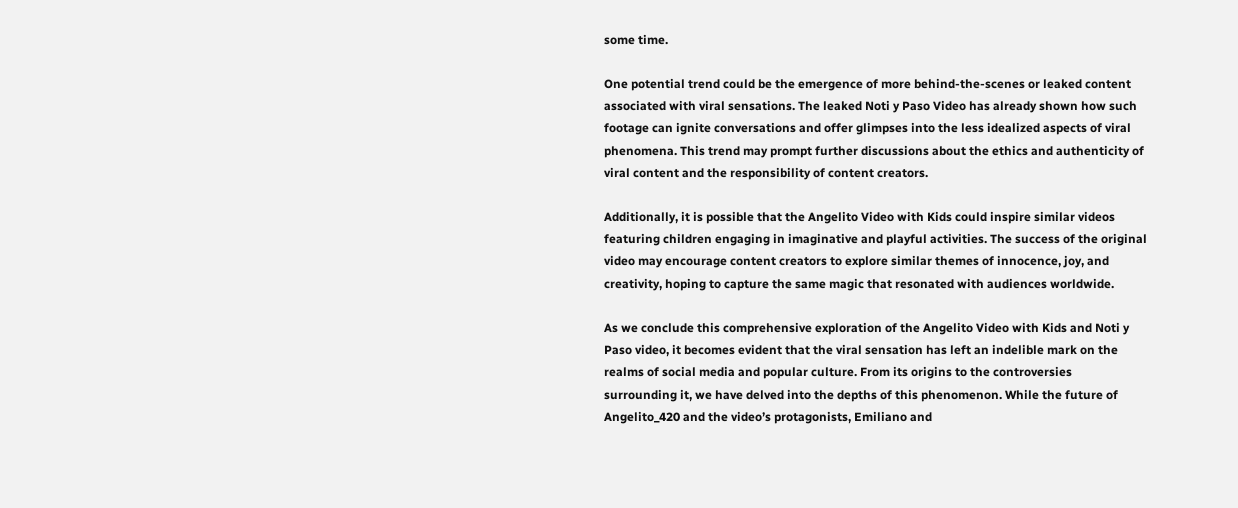some time.

One potential trend could be the emergence of more behind-the-scenes or leaked content associated with viral sensations. The leaked Noti y Paso Video has already shown how such footage can ignite conversations and offer glimpses into the less idealized aspects of viral phenomena. This trend may prompt further discussions about the ethics and authenticity of viral content and the responsibility of content creators.

Additionally, it is possible that the Angelito Video with Kids could inspire similar videos featuring children engaging in imaginative and playful activities. The success of the original video may encourage content creators to explore similar themes of innocence, joy, and creativity, hoping to capture the same magic that resonated with audiences worldwide.

As we conclude this comprehensive exploration of the Angelito Video with Kids and Noti y Paso video, it becomes evident that the viral sensation has left an indelible mark on the realms of social media and popular culture. From its origins to the controversies surrounding it, we have delved into the depths of this phenomenon. While the future of Angelito_420 and the video’s protagonists, Emiliano and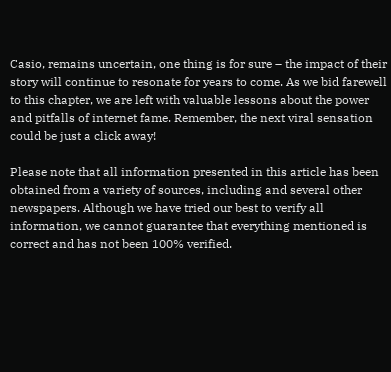Casio, remains uncertain, one thing is for sure – the impact of their story will continue to resonate for years to come. As we bid farewell to this chapter, we are left with valuable lessons about the power and pitfalls of internet fame. Remember, the next viral sensation could be just a click away!

Please note that all information presented in this article has been obtained from a variety of sources, including and several other newspapers. Although we have tried our best to verify all information, we cannot guarantee that everything mentioned is correct and has not been 100% verified.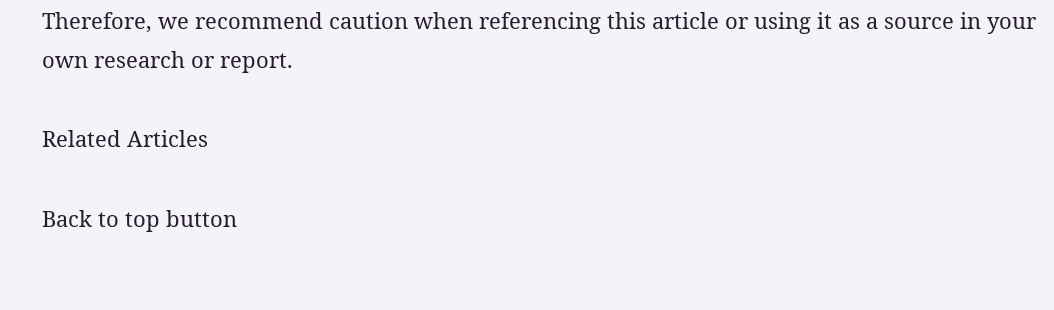Therefore, we recommend caution when referencing this article or using it as a source in your own research or report.

Related Articles

Back to top button